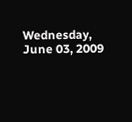Wednesday, June 03, 2009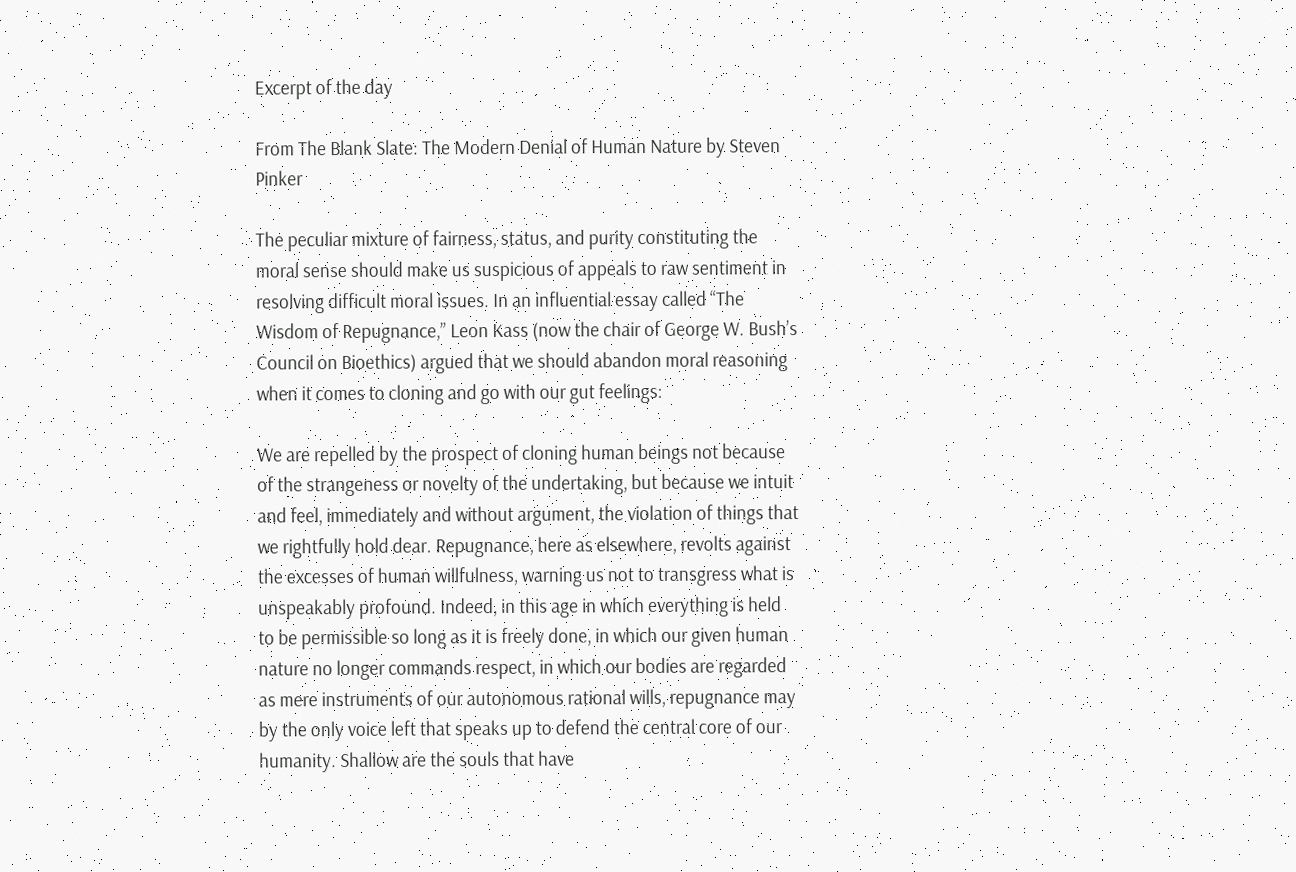Excerpt of the day

From The Blank Slate: The Modern Denial of Human Nature by Steven Pinker

The peculiar mixture of fairness, status, and purity constituting the moral sense should make us suspicious of appeals to raw sentiment in resolving difficult moral issues. In an influential essay called “The Wisdom of Repugnance,” Leon Kass (now the chair of George W. Bush’s Council on Bioethics) argued that we should abandon moral reasoning when it comes to cloning and go with our gut feelings:

We are repelled by the prospect of cloning human beings not because of the strangeness or novelty of the undertaking, but because we intuit and feel, immediately and without argument, the violation of things that we rightfully hold dear. Repugnance, here as elsewhere, revolts against the excesses of human willfulness, warning us not to transgress what is unspeakably profound. Indeed, in this age in which everything is held to be permissible so long as it is freely done, in which our given human nature no longer commands respect, in which our bodies are regarded as mere instruments of our autonomous rational wills, repugnance may by the only voice left that speaks up to defend the central core of our humanity. Shallow are the souls that have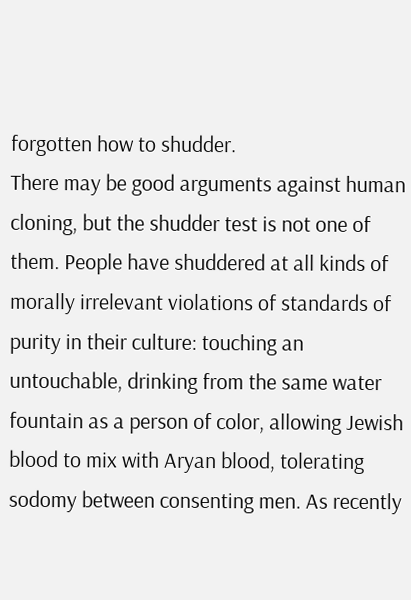forgotten how to shudder.
There may be good arguments against human cloning, but the shudder test is not one of them. People have shuddered at all kinds of morally irrelevant violations of standards of purity in their culture: touching an untouchable, drinking from the same water fountain as a person of color, allowing Jewish blood to mix with Aryan blood, tolerating sodomy between consenting men. As recently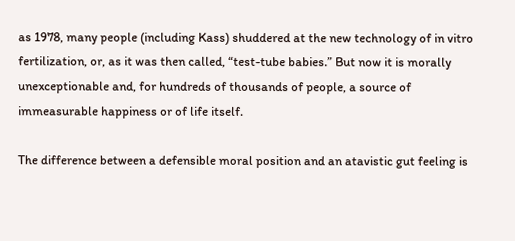as 1978, many people (including Kass) shuddered at the new technology of in vitro fertilization, or, as it was then called, “test-tube babies.” But now it is morally unexceptionable and, for hundreds of thousands of people, a source of immeasurable happiness or of life itself.

The difference between a defensible moral position and an atavistic gut feeling is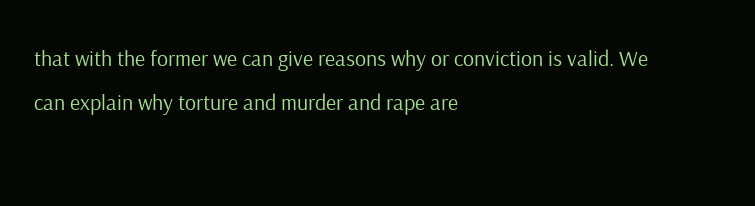that with the former we can give reasons why or conviction is valid. We can explain why torture and murder and rape are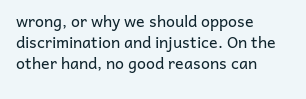wrong, or why we should oppose discrimination and injustice. On the other hand, no good reasons can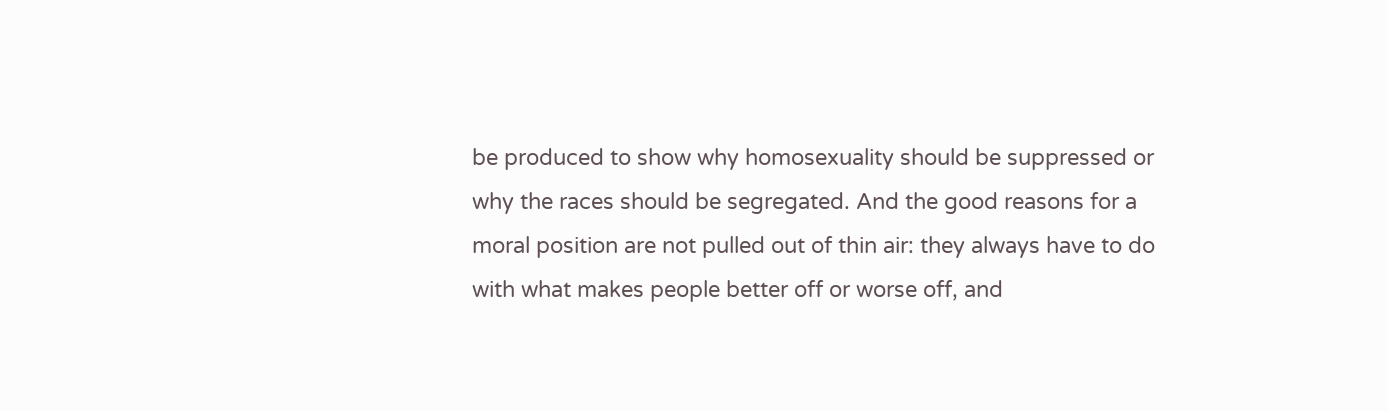be produced to show why homosexuality should be suppressed or why the races should be segregated. And the good reasons for a moral position are not pulled out of thin air: they always have to do with what makes people better off or worse off, and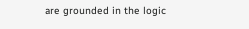are grounded in the logic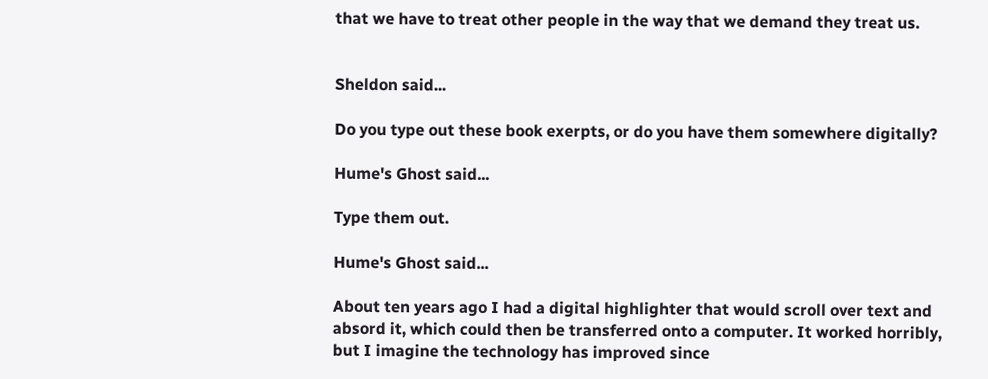that we have to treat other people in the way that we demand they treat us.


Sheldon said...

Do you type out these book exerpts, or do you have them somewhere digitally?

Hume's Ghost said...

Type them out.

Hume's Ghost said...

About ten years ago I had a digital highlighter that would scroll over text and absord it, which could then be transferred onto a computer. It worked horribly, but I imagine the technology has improved since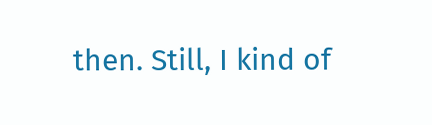then. Still, I kind of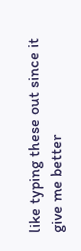like typing these out since it give me better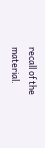recall of the material.